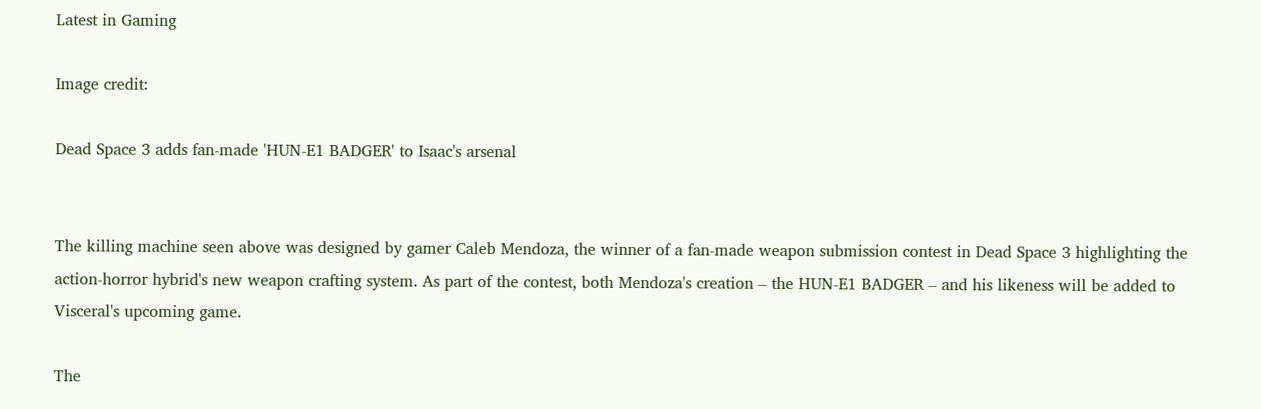Latest in Gaming

Image credit:

Dead Space 3 adds fan-made 'HUN-E1 BADGER' to Isaac's arsenal


The killing machine seen above was designed by gamer Caleb Mendoza, the winner of a fan-made weapon submission contest in Dead Space 3 highlighting the action-horror hybrid's new weapon crafting system. As part of the contest, both Mendoza's creation – the HUN-E1 BADGER – and his likeness will be added to Visceral's upcoming game.

The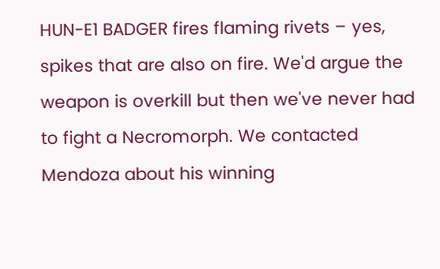HUN-E1 BADGER fires flaming rivets – yes, spikes that are also on fire. We'd argue the weapon is overkill but then we've never had to fight a Necromorph. We contacted Mendoza about his winning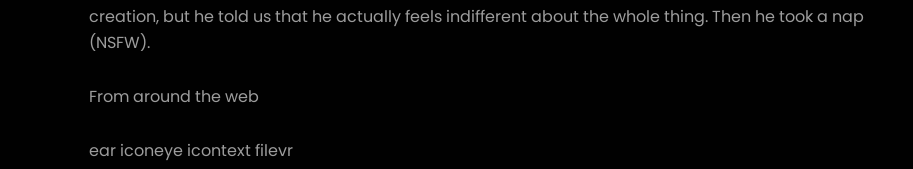creation, but he told us that he actually feels indifferent about the whole thing. Then he took a nap (NSFW).

From around the web

ear iconeye icontext filevr